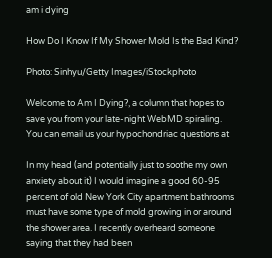am i dying

How Do I Know If My Shower Mold Is the Bad Kind?

Photo: Sinhyu/Getty Images/iStockphoto

Welcome to Am I Dying?, a column that hopes to save you from your late-night WebMD spiraling. You can email us your hypochondriac questions at

In my head (and potentially just to soothe my own anxiety about it) I would imagine a good 60-95 percent of old New York City apartment bathrooms must have some type of mold growing in or around the shower area. I recently overheard someone saying that they had been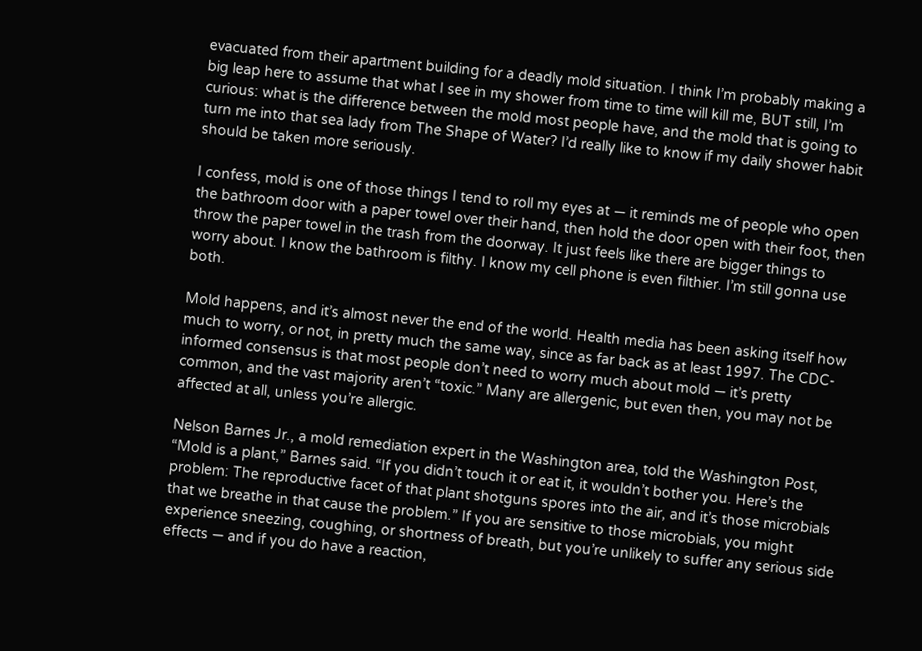evacuated from their apartment building for a deadly mold situation. I think I’m probably making a big leap here to assume that what I see in my shower from time to time will kill me, BUT still, I’m curious: what is the difference between the mold most people have, and the mold that is going to turn me into that sea lady from The Shape of Water? I’d really like to know if my daily shower habit should be taken more seriously.

I confess, mold is one of those things I tend to roll my eyes at — it reminds me of people who open the bathroom door with a paper towel over their hand, then hold the door open with their foot, then throw the paper towel in the trash from the doorway. It just feels like there are bigger things to worry about. I know the bathroom is filthy. I know my cell phone is even filthier. I’m still gonna use both.

Mold happens, and it’s almost never the end of the world. Health media has been asking itself how much to worry, or not, in pretty much the same way, since as far back as at least 1997. The CDC-informed consensus is that most people don’t need to worry much about mold — it’s pretty common, and the vast majority aren’t “toxic.” Many are allergenic, but even then, you may not be affected at all, unless you’re allergic.

Nelson Barnes Jr., a mold remediation expert in the Washington area, told the Washington Post, “Mold is a plant,” Barnes said. “If you didn’t touch it or eat it, it wouldn’t bother you. Here’s the problem: The reproductive facet of that plant shotguns spores into the air, and it’s those microbials that we breathe in that cause the problem.” If you are sensitive to those microbials, you might experience sneezing, coughing, or shortness of breath, but you’re unlikely to suffer any serious side effects — and if you do have a reaction,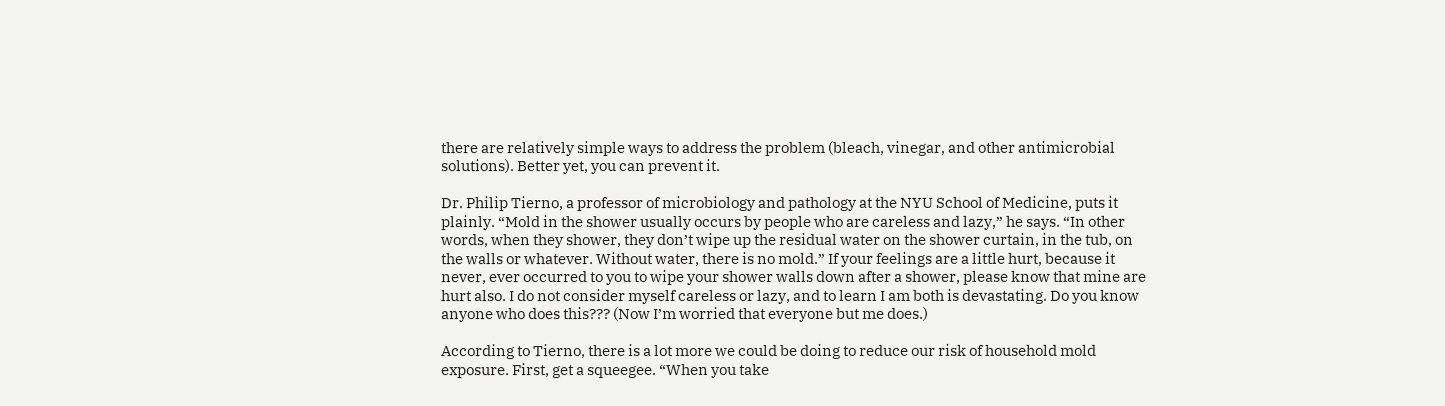there are relatively simple ways to address the problem (bleach, vinegar, and other antimicrobial solutions). Better yet, you can prevent it.

Dr. Philip Tierno, a professor of microbiology and pathology at the NYU School of Medicine, puts it plainly. “Mold in the shower usually occurs by people who are careless and lazy,” he says. “In other words, when they shower, they don’t wipe up the residual water on the shower curtain, in the tub, on the walls or whatever. Without water, there is no mold.” If your feelings are a little hurt, because it never, ever occurred to you to wipe your shower walls down after a shower, please know that mine are hurt also. I do not consider myself careless or lazy, and to learn I am both is devastating. Do you know anyone who does this??? (Now I’m worried that everyone but me does.)

According to Tierno, there is a lot more we could be doing to reduce our risk of household mold exposure. First, get a squeegee. “When you take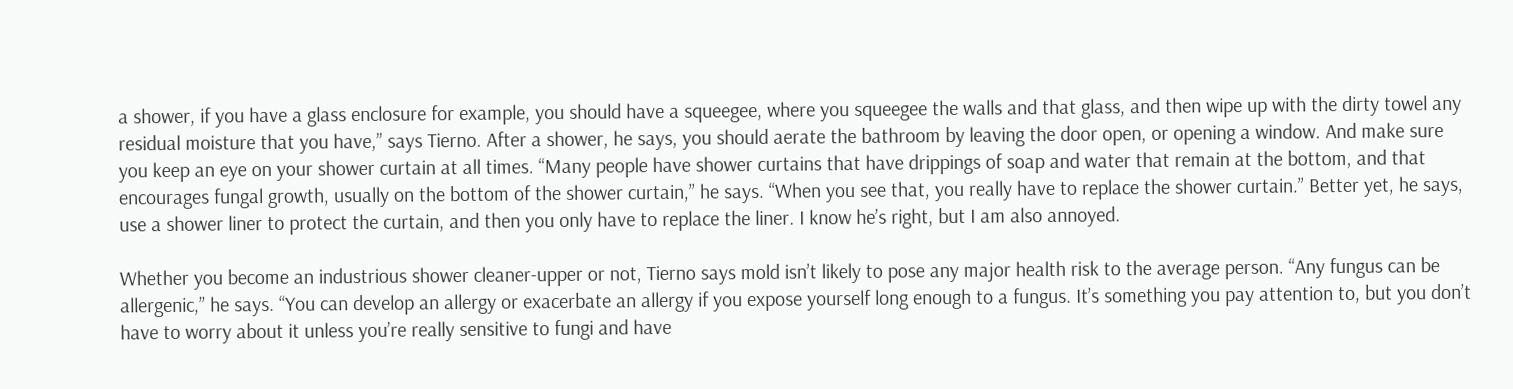a shower, if you have a glass enclosure for example, you should have a squeegee, where you squeegee the walls and that glass, and then wipe up with the dirty towel any residual moisture that you have,” says Tierno. After a shower, he says, you should aerate the bathroom by leaving the door open, or opening a window. And make sure you keep an eye on your shower curtain at all times. “Many people have shower curtains that have drippings of soap and water that remain at the bottom, and that encourages fungal growth, usually on the bottom of the shower curtain,” he says. “When you see that, you really have to replace the shower curtain.” Better yet, he says, use a shower liner to protect the curtain, and then you only have to replace the liner. I know he’s right, but I am also annoyed.

Whether you become an industrious shower cleaner-upper or not, Tierno says mold isn’t likely to pose any major health risk to the average person. “Any fungus can be allergenic,” he says. “You can develop an allergy or exacerbate an allergy if you expose yourself long enough to a fungus. It’s something you pay attention to, but you don’t have to worry about it unless you’re really sensitive to fungi and have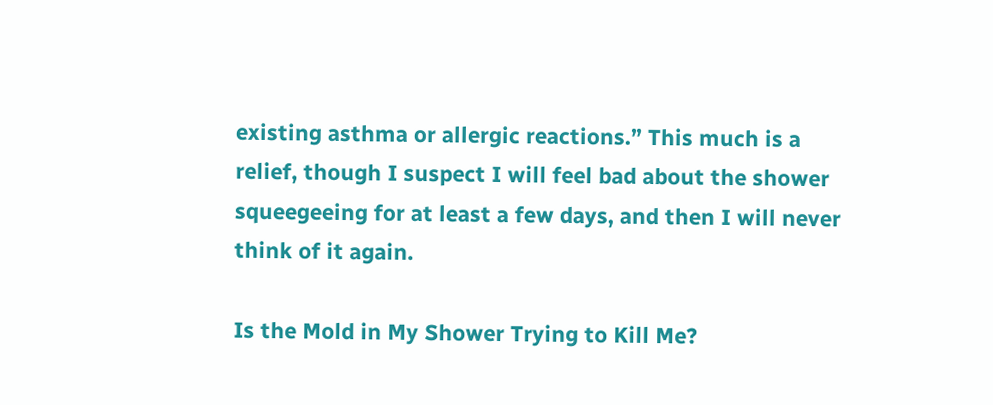existing asthma or allergic reactions.” This much is a relief, though I suspect I will feel bad about the shower squeegeeing for at least a few days, and then I will never think of it again.

Is the Mold in My Shower Trying to Kill Me?